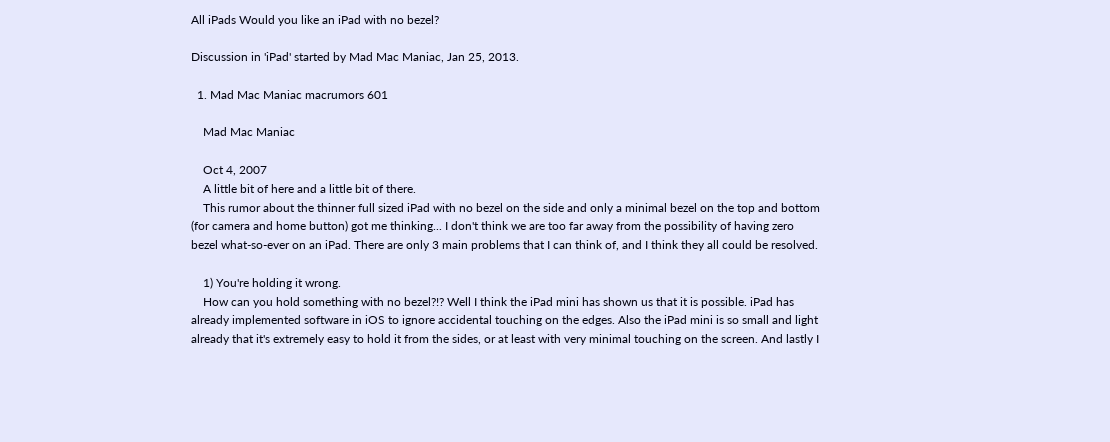All iPads Would you like an iPad with no bezel?

Discussion in 'iPad' started by Mad Mac Maniac, Jan 25, 2013.

  1. Mad Mac Maniac macrumors 601

    Mad Mac Maniac

    Oct 4, 2007
    A little bit of here and a little bit of there.
    This rumor about the thinner full sized iPad with no bezel on the side and only a minimal bezel on the top and bottom (for camera and home button) got me thinking... I don't think we are too far away from the possibility of having zero bezel what-so-ever on an iPad. There are only 3 main problems that I can think of, and I think they all could be resolved.

    1) You're holding it wrong.
    How can you hold something with no bezel?!? Well I think the iPad mini has shown us that it is possible. iPad has already implemented software in iOS to ignore accidental touching on the edges. Also the iPad mini is so small and light already that it's extremely easy to hold it from the sides, or at least with very minimal touching on the screen. And lastly I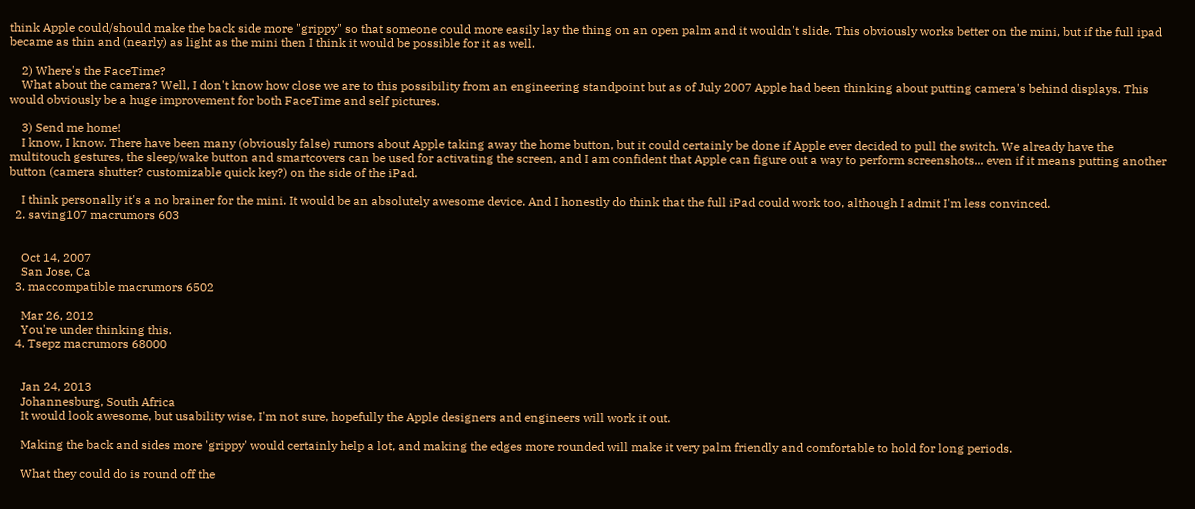think Apple could/should make the back side more "grippy" so that someone could more easily lay the thing on an open palm and it wouldn't slide. This obviously works better on the mini, but if the full ipad became as thin and (nearly) as light as the mini then I think it would be possible for it as well.

    2) Where's the FaceTime?
    What about the camera? Well, I don't know how close we are to this possibility from an engineering standpoint but as of July 2007 Apple had been thinking about putting camera's behind displays. This would obviously be a huge improvement for both FaceTime and self pictures.

    3) Send me home!
    I know, I know. There have been many (obviously false) rumors about Apple taking away the home button, but it could certainly be done if Apple ever decided to pull the switch. We already have the multitouch gestures, the sleep/wake button and smartcovers can be used for activating the screen, and I am confident that Apple can figure out a way to perform screenshots... even if it means putting another button (camera shutter? customizable quick key?) on the side of the iPad.

    I think personally it's a no brainer for the mini. It would be an absolutely awesome device. And I honestly do think that the full iPad could work too, although I admit I'm less convinced.
  2. saving107 macrumors 603


    Oct 14, 2007
    San Jose, Ca
  3. maccompatible macrumors 6502

    Mar 26, 2012
    You're under thinking this.
  4. Tsepz macrumors 68000


    Jan 24, 2013
    Johannesburg, South Africa
    It would look awesome, but usability wise, I'm not sure, hopefully the Apple designers and engineers will work it out.

    Making the back and sides more 'grippy' would certainly help a lot, and making the edges more rounded will make it very palm friendly and comfortable to hold for long periods.

    What they could do is round off the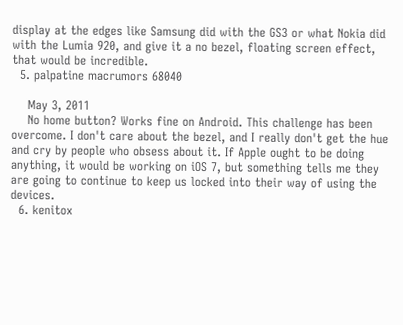display at the edges like Samsung did with the GS3 or what Nokia did with the Lumia 920, and give it a no bezel, floating screen effect, that would be incredible.
  5. palpatine macrumors 68040

    May 3, 2011
    No home button? Works fine on Android. This challenge has been overcome. I don't care about the bezel, and I really don't get the hue and cry by people who obsess about it. If Apple ought to be doing anything, it would be working on iOS 7, but something tells me they are going to continue to keep us locked into their way of using the devices.
  6. kenitox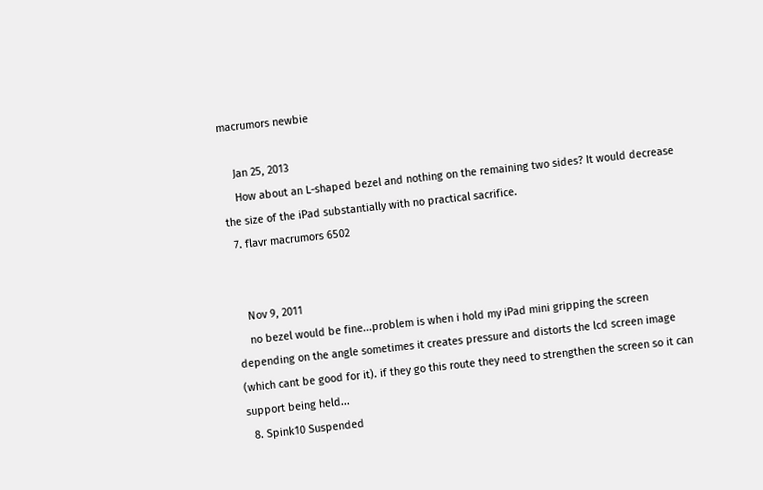macrumors newbie

    Jan 25, 2013
    How about an L-shaped bezel and nothing on the remaining two sides? It would decrease the size of the iPad substantially with no practical sacrifice.
  7. flavr macrumors 6502


    Nov 9, 2011
    no bezel would be fine...problem is when i hold my iPad mini gripping the screen depending on the angle sometimes it creates pressure and distorts the lcd screen image (which cant be good for it). if they go this route they need to strengthen the screen so it can support being held...
  8. Spink10 Suspended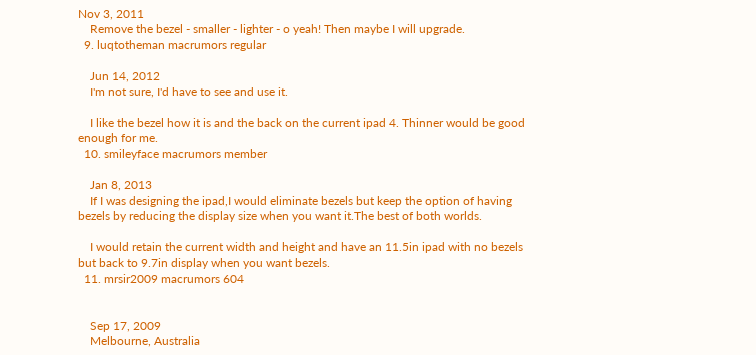Nov 3, 2011
    Remove the bezel - smaller - lighter - o yeah! Then maybe I will upgrade.
  9. luqtotheman macrumors regular

    Jun 14, 2012
    I'm not sure, I'd have to see and use it.

    I like the bezel how it is and the back on the current ipad 4. Thinner would be good enough for me.
  10. smileyface macrumors member

    Jan 8, 2013
    If I was designing the ipad,I would eliminate bezels but keep the option of having bezels by reducing the display size when you want it.The best of both worlds.

    I would retain the current width and height and have an 11.5in ipad with no bezels but back to 9.7in display when you want bezels.
  11. mrsir2009 macrumors 604


    Sep 17, 2009
    Melbourne, Australia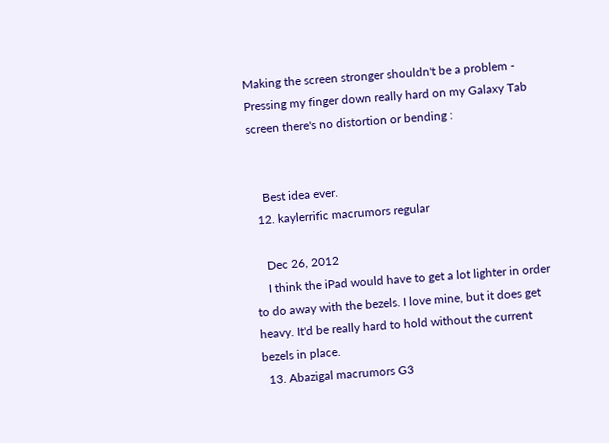Making the screen stronger shouldn't be a problem - Pressing my finger down really hard on my Galaxy Tab screen there's no distortion or bending :


    Best idea ever.
  12. kaylerrific macrumors regular

    Dec 26, 2012
    I think the iPad would have to get a lot lighter in order to do away with the bezels. I love mine, but it does get heavy. It'd be really hard to hold without the current bezels in place.
  13. Abazigal macrumors G3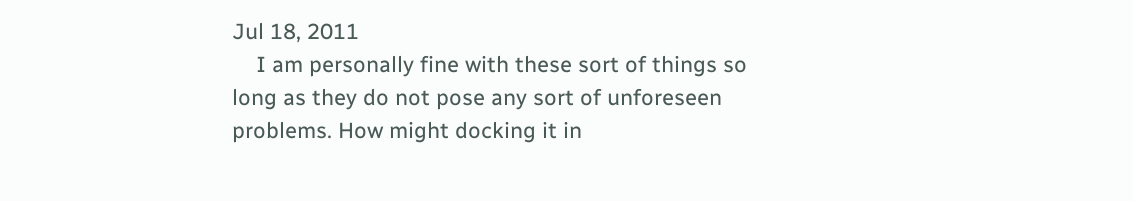Jul 18, 2011
    I am personally fine with these sort of things so long as they do not pose any sort of unforeseen problems. How might docking it in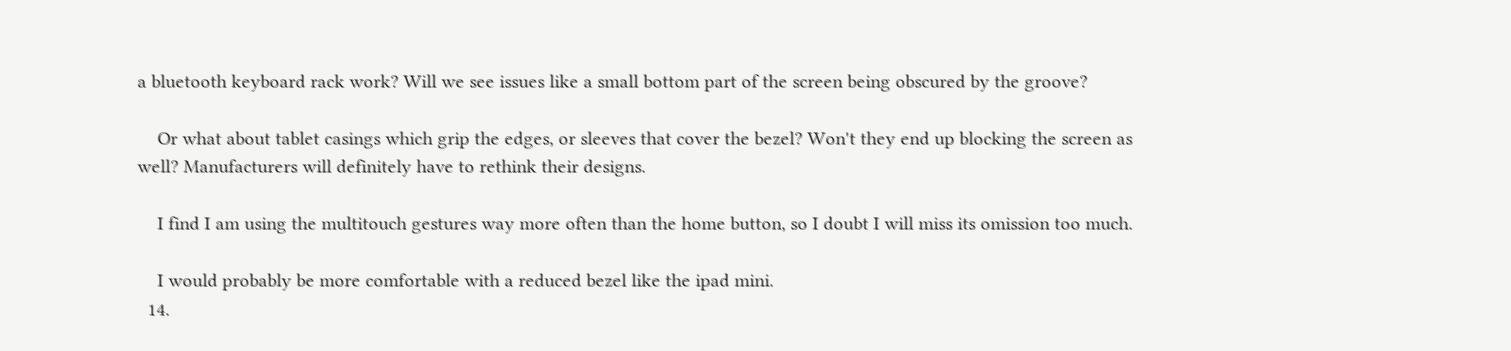a bluetooth keyboard rack work? Will we see issues like a small bottom part of the screen being obscured by the groove?

    Or what about tablet casings which grip the edges, or sleeves that cover the bezel? Won't they end up blocking the screen as well? Manufacturers will definitely have to rethink their designs.

    I find I am using the multitouch gestures way more often than the home button, so I doubt I will miss its omission too much.

    I would probably be more comfortable with a reduced bezel like the ipad mini.
  14.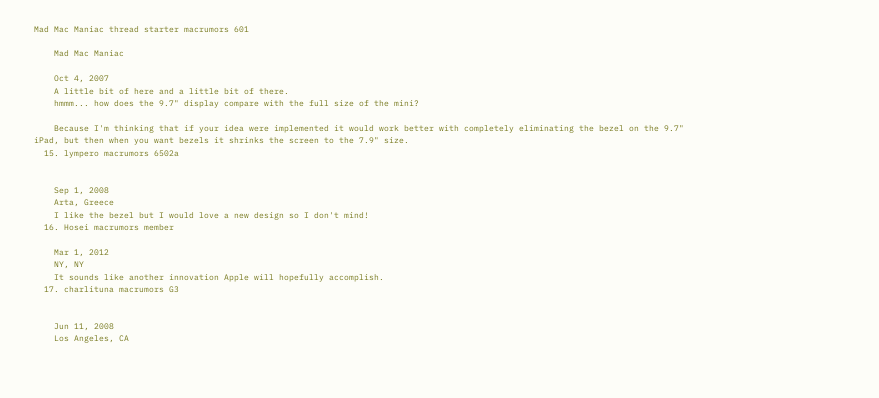Mad Mac Maniac thread starter macrumors 601

    Mad Mac Maniac

    Oct 4, 2007
    A little bit of here and a little bit of there.
    hmmm... how does the 9.7" display compare with the full size of the mini?

    Because I'm thinking that if your idea were implemented it would work better with completely eliminating the bezel on the 9.7" iPad, but then when you want bezels it shrinks the screen to the 7.9" size.
  15. lympero macrumors 6502a


    Sep 1, 2008
    Arta, Greece
    I like the bezel but I would love a new design so I don't mind!
  16. Hosei macrumors member

    Mar 1, 2012
    NY, NY
    It sounds like another innovation Apple will hopefully accomplish.
  17. charlituna macrumors G3


    Jun 11, 2008
    Los Angeles, CA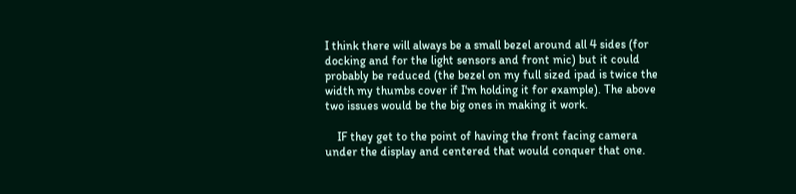I think there will always be a small bezel around all 4 sides (for docking and for the light sensors and front mic) but it could probably be reduced (the bezel on my full sized ipad is twice the width my thumbs cover if I'm holding it for example). The above two issues would be the big ones in making it work.

    IF they get to the point of having the front facing camera under the display and centered that would conquer that one.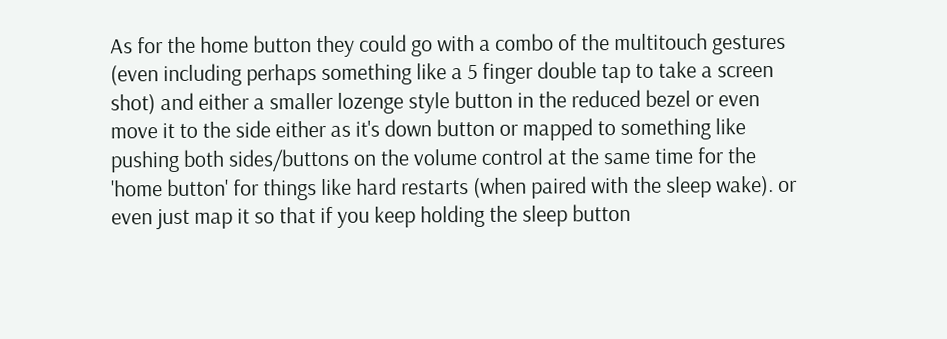As for the home button they could go with a combo of the multitouch gestures (even including perhaps something like a 5 finger double tap to take a screen shot) and either a smaller lozenge style button in the reduced bezel or even move it to the side either as it's down button or mapped to something like pushing both sides/buttons on the volume control at the same time for the 'home button' for things like hard restarts (when paired with the sleep wake). or even just map it so that if you keep holding the sleep button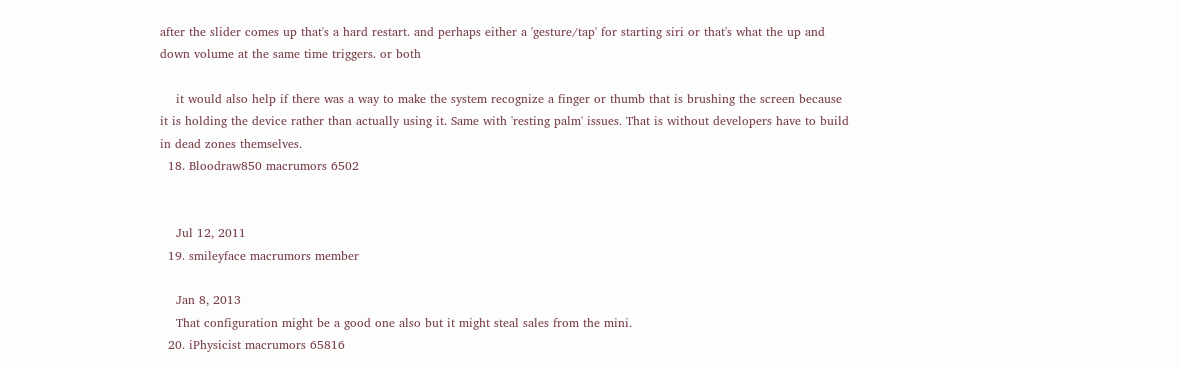after the slider comes up that's a hard restart. and perhaps either a 'gesture/tap' for starting siri or that's what the up and down volume at the same time triggers. or both

    it would also help if there was a way to make the system recognize a finger or thumb that is brushing the screen because it is holding the device rather than actually using it. Same with 'resting palm' issues. That is without developers have to build in dead zones themselves.
  18. Bloodraw850 macrumors 6502


    Jul 12, 2011
  19. smileyface macrumors member

    Jan 8, 2013
    That configuration might be a good one also but it might steal sales from the mini.
  20. iPhysicist macrumors 65816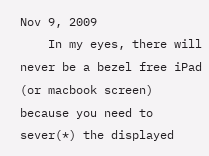Nov 9, 2009
    In my eyes, there will never be a bezel free iPad (or macbook screen) because you need to sever(*) the displayed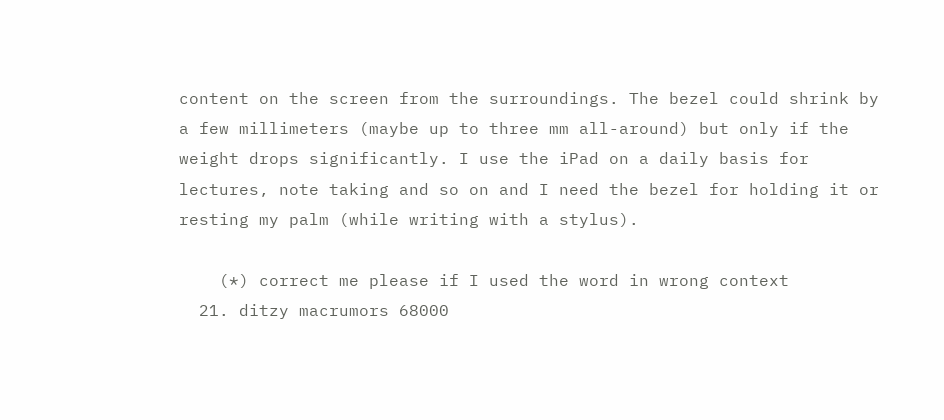content on the screen from the surroundings. The bezel could shrink by a few millimeters (maybe up to three mm all-around) but only if the weight drops significantly. I use the iPad on a daily basis for lectures, note taking and so on and I need the bezel for holding it or resting my palm (while writing with a stylus).

    (*) correct me please if I used the word in wrong context
  21. ditzy macrumors 68000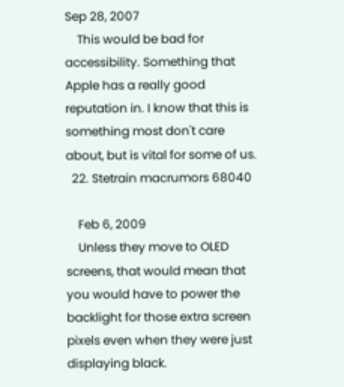Sep 28, 2007
    This would be bad for accessibility. Something that Apple has a really good reputation in. I know that this is something most don't care about, but is vital for some of us.
  22. Stetrain macrumors 68040

    Feb 6, 2009
    Unless they move to OLED screens, that would mean that you would have to power the backlight for those extra screen pixels even when they were just displaying black.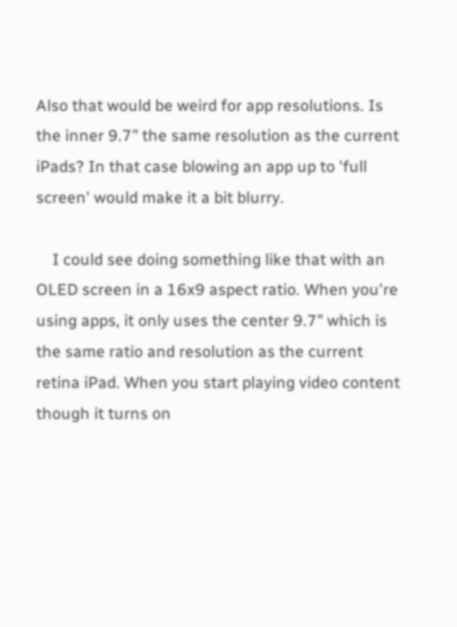Also that would be weird for app resolutions. Is the inner 9.7" the same resolution as the current iPads? In that case blowing an app up to 'full screen' would make it a bit blurry.

    I could see doing something like that with an OLED screen in a 16x9 aspect ratio. When you're using apps, it only uses the center 9.7" which is the same ratio and resolution as the current retina iPad. When you start playing video content though it turns on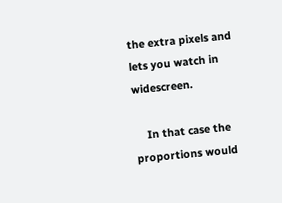the extra pixels and lets you watch in widescreen.

    In that case the proportions would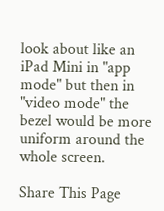look about like an iPad Mini in "app mode" but then in "video mode" the bezel would be more uniform around the whole screen.

Share This Page